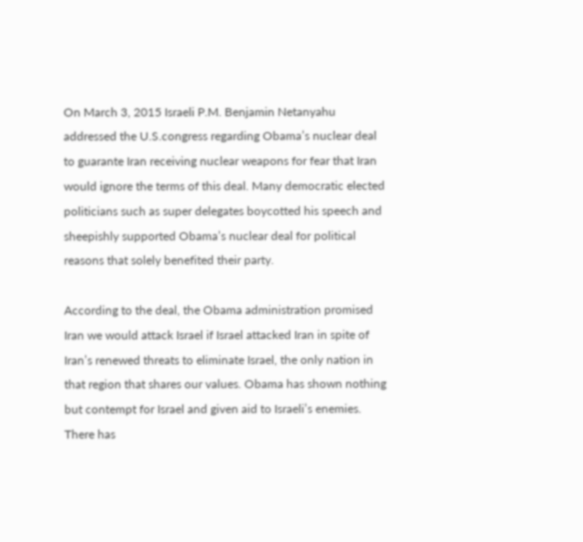On March 3, 2015 Israeli P.M. Benjamin Netanyahu addressed the U.S.congress regarding Obama’s nuclear deal to guarante Iran receiving nuclear weapons for fear that Iran would ignore the terms of this deal. Many democratic elected politicians such as super delegates boycotted his speech and sheepishly supported Obama’s nuclear deal for political reasons that solely benefited their party.

According to the deal, the Obama administration promised Iran we would attack Israel if Israel attacked Iran in spite of Iran’s renewed threats to eliminate Israel, the only nation in that region that shares our values. Obama has shown nothing but contempt for Israel and given aid to Israeli’s enemies. There has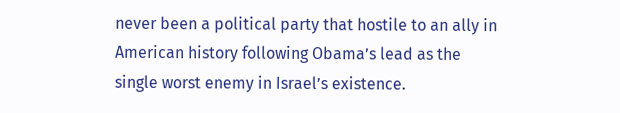never been a political party that hostile to an ally in American history following Obama’s lead as the single worst enemy in Israel’s existence.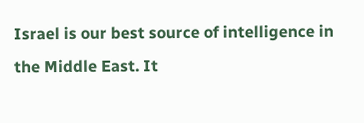Israel is our best source of intelligence in the Middle East. It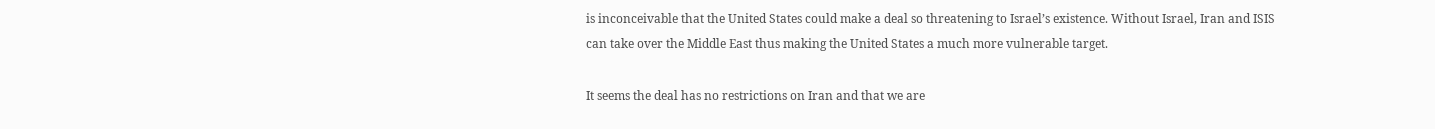is inconceivable that the United States could make a deal so threatening to Israel’s existence. Without Israel, Iran and ISIS can take over the Middle East thus making the United States a much more vulnerable target.

It seems the deal has no restrictions on Iran and that we are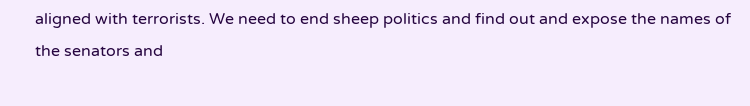aligned with terrorists. We need to end sheep politics and find out and expose the names of the senators and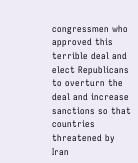congressmen who approved this terrible deal and elect Republicans to overturn the deal and increase sanctions so that countries threatened by Iran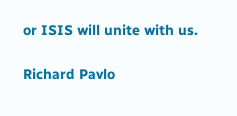or ISIS will unite with us.

Richard Pavlo